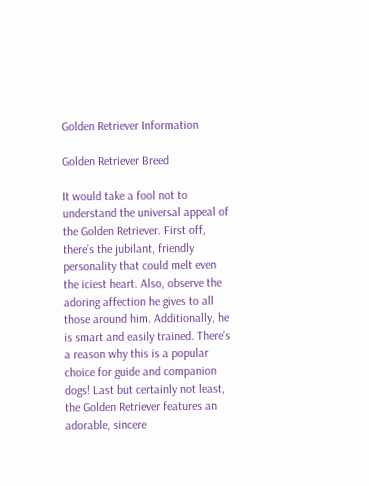Golden Retriever Information

Golden Retriever Breed

It would take a fool not to understand the universal appeal of the Golden Retriever. First off, there’s the jubilant, friendly personality that could melt even the iciest heart. Also, observe the adoring affection he gives to all those around him. Additionally, he is smart and easily trained. There’s a reason why this is a popular choice for guide and companion dogs! Last but certainly not least, the Golden Retriever features an adorable, sincere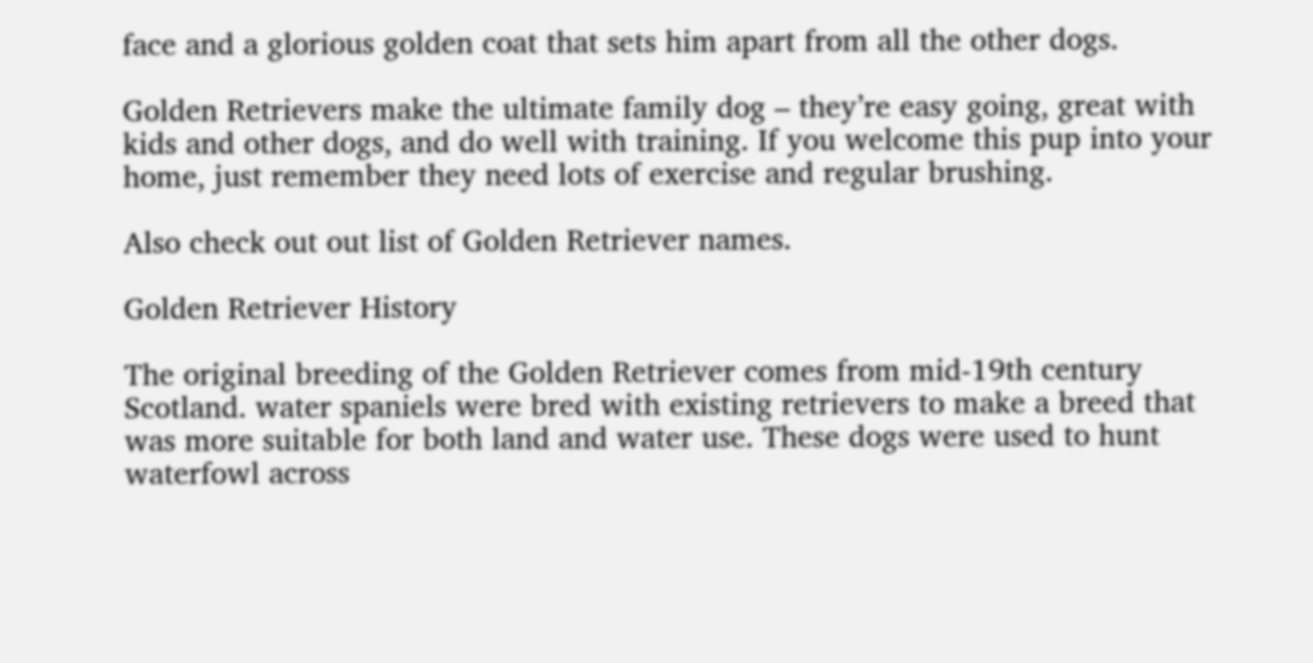face and a glorious golden coat that sets him apart from all the other dogs.

Golden Retrievers make the ultimate family dog – they’re easy going, great with kids and other dogs, and do well with training. If you welcome this pup into your home, just remember they need lots of exercise and regular brushing.

Also check out out list of Golden Retriever names.

Golden Retriever History

The original breeding of the Golden Retriever comes from mid-19th century Scotland. water spaniels were bred with existing retrievers to make a breed that was more suitable for both land and water use. These dogs were used to hunt waterfowl across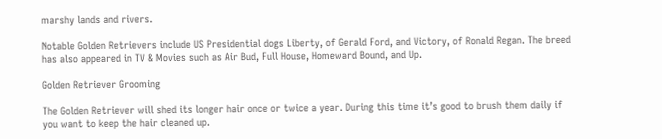marshy lands and rivers.

Notable Golden Retrievers include US Presidential dogs Liberty, of Gerald Ford, and Victory, of Ronald Regan. The breed has also appeared in TV & Movies such as Air Bud, Full House, Homeward Bound, and Up.

Golden Retriever Grooming

The Golden Retriever will shed its longer hair once or twice a year. During this time it’s good to brush them daily if you want to keep the hair cleaned up.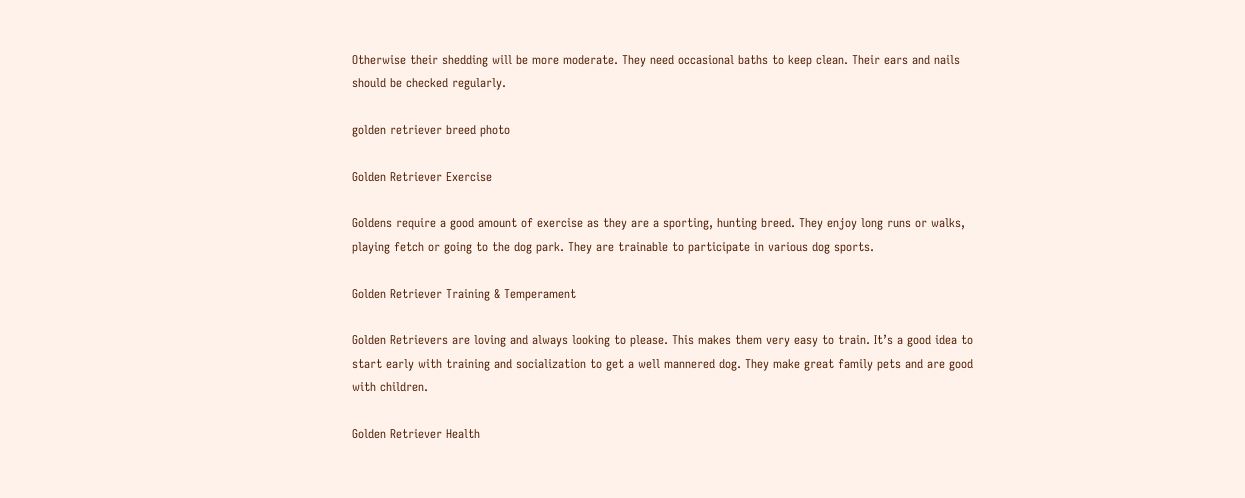Otherwise their shedding will be more moderate. They need occasional baths to keep clean. Their ears and nails should be checked regularly.

golden retriever breed photo

Golden Retriever Exercise

Goldens require a good amount of exercise as they are a sporting, hunting breed. They enjoy long runs or walks, playing fetch or going to the dog park. They are trainable to participate in various dog sports.

Golden Retriever Training & Temperament

Golden Retrievers are loving and always looking to please. This makes them very easy to train. It’s a good idea to start early with training and socialization to get a well mannered dog. They make great family pets and are good with children.

Golden Retriever Health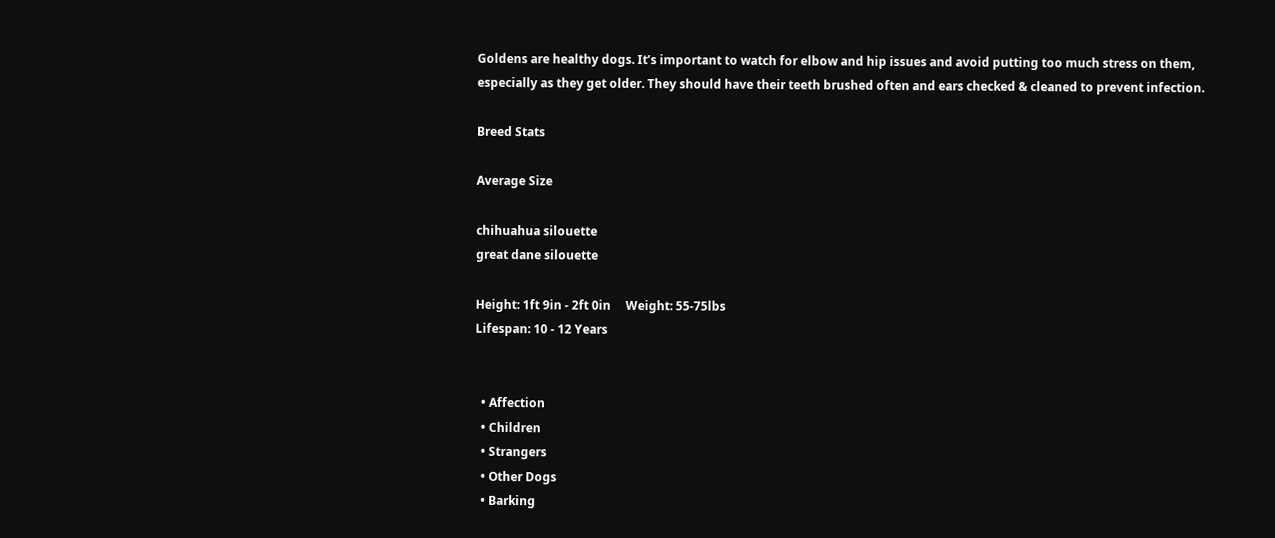Goldens are healthy dogs. It’s important to watch for elbow and hip issues and avoid putting too much stress on them, especially as they get older. They should have their teeth brushed often and ears checked & cleaned to prevent infection.

Breed Stats

Average Size

chihuahua silouette
great dane silouette

Height: 1ft 9in - 2ft 0in     Weight: 55-75lbs
Lifespan: 10 - 12 Years


  • Affection
  • Children
  • Strangers
  • Other Dogs
  • Barking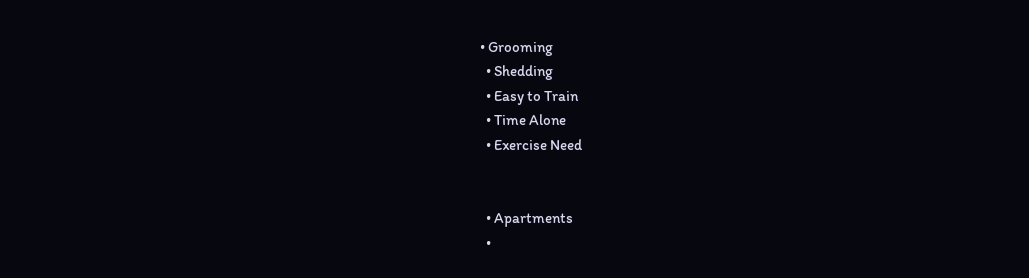• Grooming
  • Shedding
  • Easy to Train
  • Time Alone
  • Exercise Need


  • Apartments
  •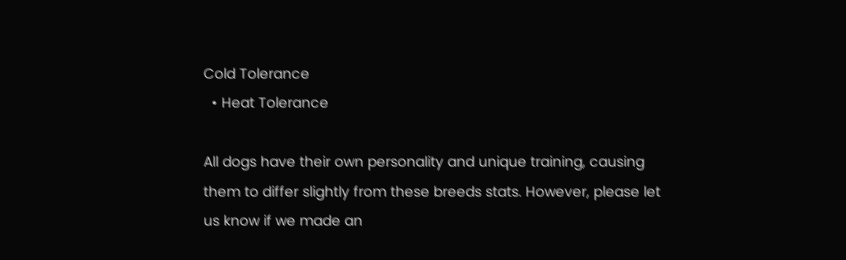Cold Tolerance
  • Heat Tolerance

All dogs have their own personality and unique training, causing them to differ slightly from these breeds stats. However, please let us know if we made an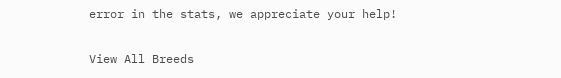error in the stats, we appreciate your help!

View All Breeds